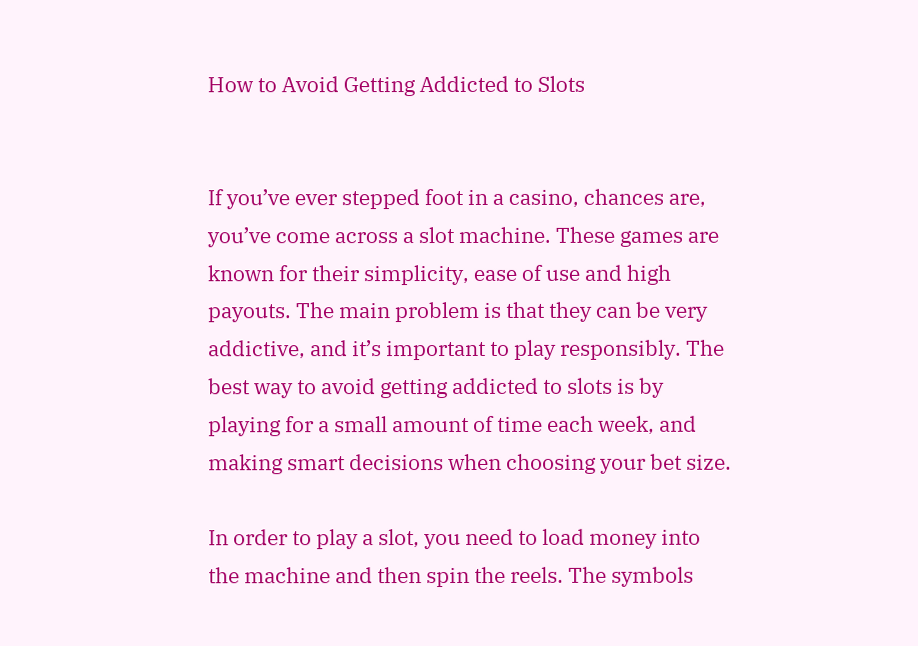How to Avoid Getting Addicted to Slots


If you’ve ever stepped foot in a casino, chances are, you’ve come across a slot machine. These games are known for their simplicity, ease of use and high payouts. The main problem is that they can be very addictive, and it’s important to play responsibly. The best way to avoid getting addicted to slots is by playing for a small amount of time each week, and making smart decisions when choosing your bet size.

In order to play a slot, you need to load money into the machine and then spin the reels. The symbols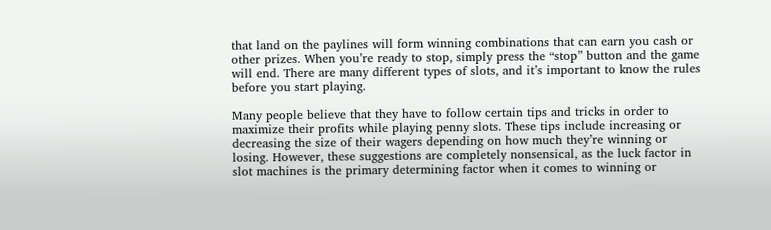that land on the paylines will form winning combinations that can earn you cash or other prizes. When you’re ready to stop, simply press the “stop” button and the game will end. There are many different types of slots, and it’s important to know the rules before you start playing.

Many people believe that they have to follow certain tips and tricks in order to maximize their profits while playing penny slots. These tips include increasing or decreasing the size of their wagers depending on how much they’re winning or losing. However, these suggestions are completely nonsensical, as the luck factor in slot machines is the primary determining factor when it comes to winning or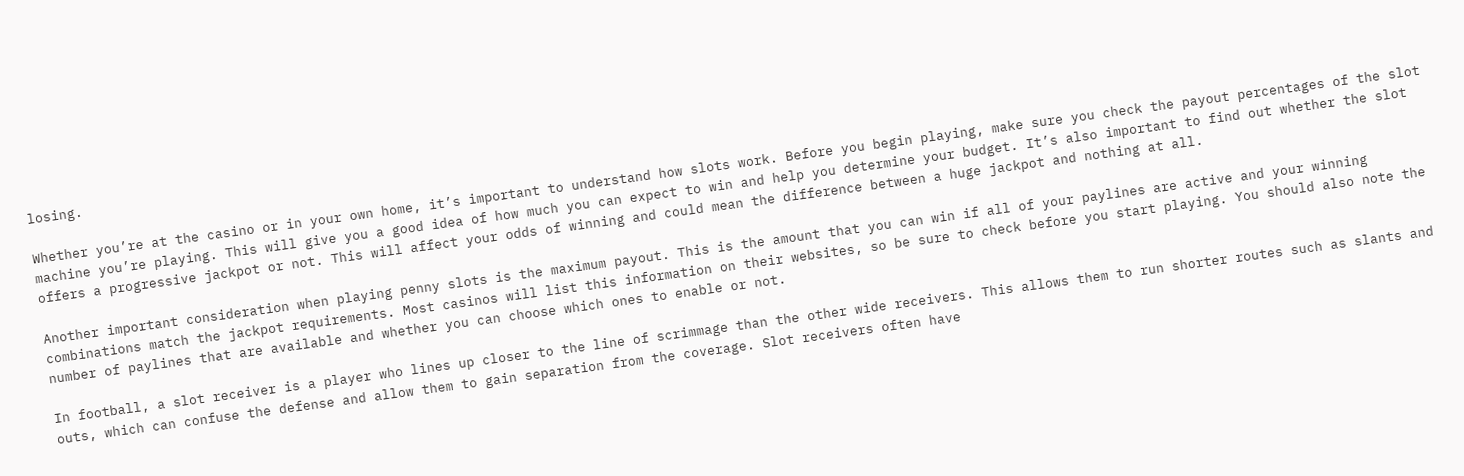losing.

Whether you’re at the casino or in your own home, it’s important to understand how slots work. Before you begin playing, make sure you check the payout percentages of the slot machine you’re playing. This will give you a good idea of how much you can expect to win and help you determine your budget. It’s also important to find out whether the slot offers a progressive jackpot or not. This will affect your odds of winning and could mean the difference between a huge jackpot and nothing at all.

Another important consideration when playing penny slots is the maximum payout. This is the amount that you can win if all of your paylines are active and your winning combinations match the jackpot requirements. Most casinos will list this information on their websites, so be sure to check before you start playing. You should also note the number of paylines that are available and whether you can choose which ones to enable or not.

In football, a slot receiver is a player who lines up closer to the line of scrimmage than the other wide receivers. This allows them to run shorter routes such as slants and outs, which can confuse the defense and allow them to gain separation from the coverage. Slot receivers often have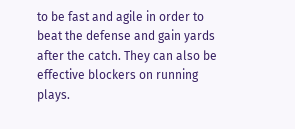to be fast and agile in order to beat the defense and gain yards after the catch. They can also be effective blockers on running plays.